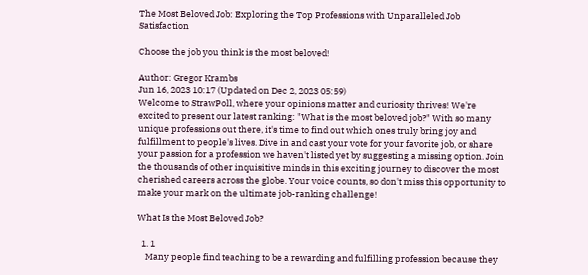The Most Beloved Job: Exploring the Top Professions with Unparalleled Job Satisfaction

Choose the job you think is the most beloved!

Author: Gregor Krambs
Jun 16, 2023 10:17 (Updated on Dec 2, 2023 05:59)
Welcome to StrawPoll, where your opinions matter and curiosity thrives! We're excited to present our latest ranking: "What is the most beloved job?" With so many unique professions out there, it's time to find out which ones truly bring joy and fulfillment to people's lives. Dive in and cast your vote for your favorite job, or share your passion for a profession we haven't listed yet by suggesting a missing option. Join the thousands of other inquisitive minds in this exciting journey to discover the most cherished careers across the globe. Your voice counts, so don't miss this opportunity to make your mark on the ultimate job-ranking challenge!

What Is the Most Beloved Job?

  1. 1
    Many people find teaching to be a rewarding and fulfilling profession because they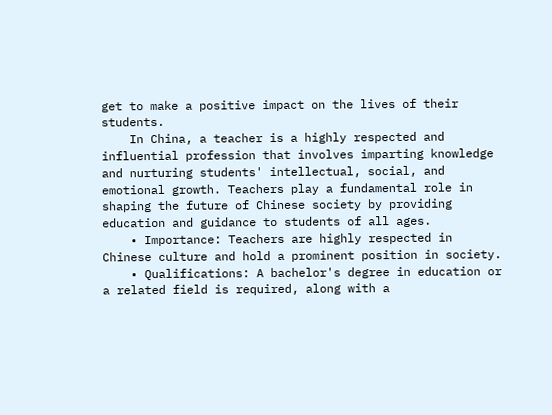get to make a positive impact on the lives of their students.
    In China, a teacher is a highly respected and influential profession that involves imparting knowledge and nurturing students' intellectual, social, and emotional growth. Teachers play a fundamental role in shaping the future of Chinese society by providing education and guidance to students of all ages.
    • Importance: Teachers are highly respected in Chinese culture and hold a prominent position in society.
    • Qualifications: A bachelor's degree in education or a related field is required, along with a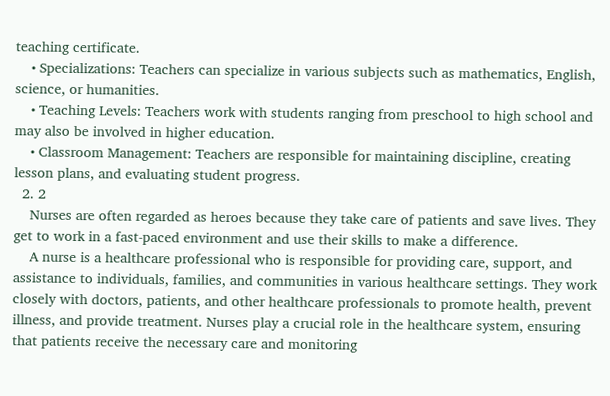teaching certificate.
    • Specializations: Teachers can specialize in various subjects such as mathematics, English, science, or humanities.
    • Teaching Levels: Teachers work with students ranging from preschool to high school and may also be involved in higher education.
    • Classroom Management: Teachers are responsible for maintaining discipline, creating lesson plans, and evaluating student progress.
  2. 2
    Nurses are often regarded as heroes because they take care of patients and save lives. They get to work in a fast-paced environment and use their skills to make a difference.
    A nurse is a healthcare professional who is responsible for providing care, support, and assistance to individuals, families, and communities in various healthcare settings. They work closely with doctors, patients, and other healthcare professionals to promote health, prevent illness, and provide treatment. Nurses play a crucial role in the healthcare system, ensuring that patients receive the necessary care and monitoring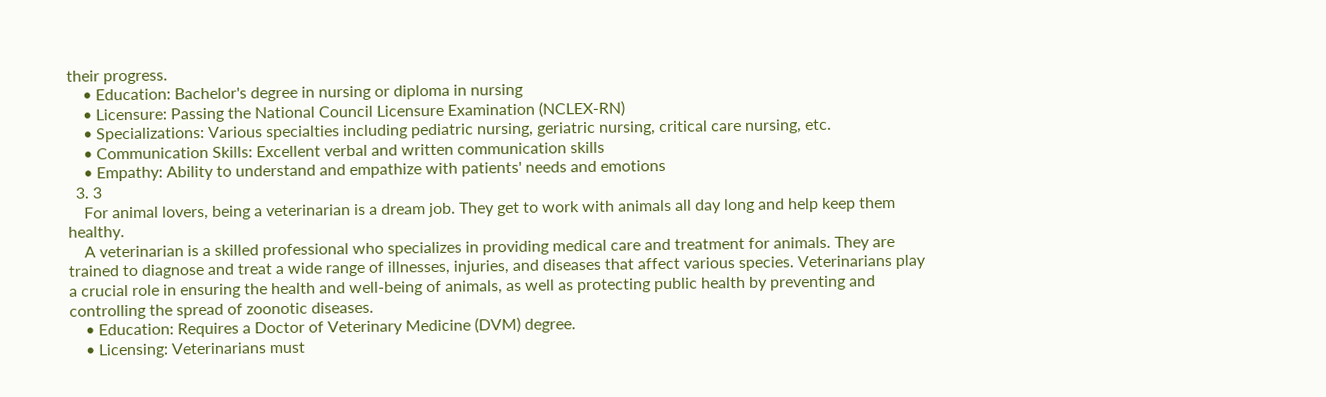their progress.
    • Education: Bachelor's degree in nursing or diploma in nursing
    • Licensure: Passing the National Council Licensure Examination (NCLEX-RN)
    • Specializations: Various specialties including pediatric nursing, geriatric nursing, critical care nursing, etc.
    • Communication Skills: Excellent verbal and written communication skills
    • Empathy: Ability to understand and empathize with patients' needs and emotions
  3. 3
    For animal lovers, being a veterinarian is a dream job. They get to work with animals all day long and help keep them healthy.
    A veterinarian is a skilled professional who specializes in providing medical care and treatment for animals. They are trained to diagnose and treat a wide range of illnesses, injuries, and diseases that affect various species. Veterinarians play a crucial role in ensuring the health and well-being of animals, as well as protecting public health by preventing and controlling the spread of zoonotic diseases.
    • Education: Requires a Doctor of Veterinary Medicine (DVM) degree.
    • Licensing: Veterinarians must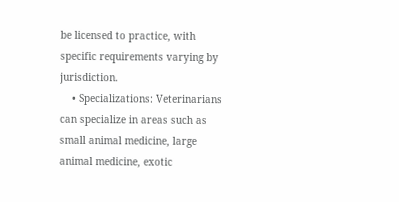be licensed to practice, with specific requirements varying by jurisdiction.
    • Specializations: Veterinarians can specialize in areas such as small animal medicine, large animal medicine, exotic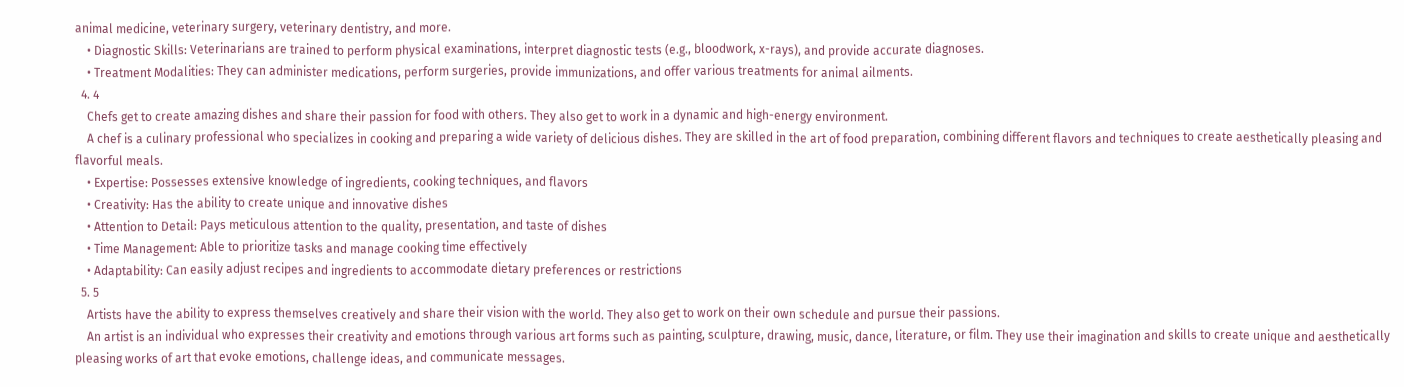animal medicine, veterinary surgery, veterinary dentistry, and more.
    • Diagnostic Skills: Veterinarians are trained to perform physical examinations, interpret diagnostic tests (e.g., bloodwork, x-rays), and provide accurate diagnoses.
    • Treatment Modalities: They can administer medications, perform surgeries, provide immunizations, and offer various treatments for animal ailments.
  4. 4
    Chefs get to create amazing dishes and share their passion for food with others. They also get to work in a dynamic and high-energy environment.
    A chef is a culinary professional who specializes in cooking and preparing a wide variety of delicious dishes. They are skilled in the art of food preparation, combining different flavors and techniques to create aesthetically pleasing and flavorful meals.
    • Expertise: Possesses extensive knowledge of ingredients, cooking techniques, and flavors
    • Creativity: Has the ability to create unique and innovative dishes
    • Attention to Detail: Pays meticulous attention to the quality, presentation, and taste of dishes
    • Time Management: Able to prioritize tasks and manage cooking time effectively
    • Adaptability: Can easily adjust recipes and ingredients to accommodate dietary preferences or restrictions
  5. 5
    Artists have the ability to express themselves creatively and share their vision with the world. They also get to work on their own schedule and pursue their passions.
    An artist is an individual who expresses their creativity and emotions through various art forms such as painting, sculpture, drawing, music, dance, literature, or film. They use their imagination and skills to create unique and aesthetically pleasing works of art that evoke emotions, challenge ideas, and communicate messages.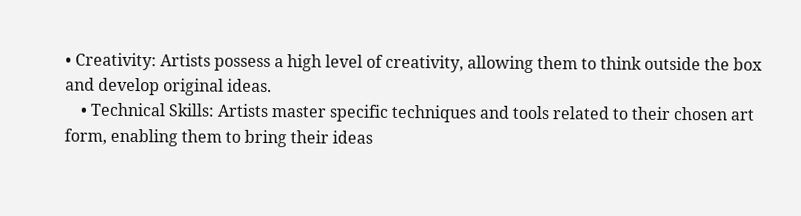• Creativity: Artists possess a high level of creativity, allowing them to think outside the box and develop original ideas.
    • Technical Skills: Artists master specific techniques and tools related to their chosen art form, enabling them to bring their ideas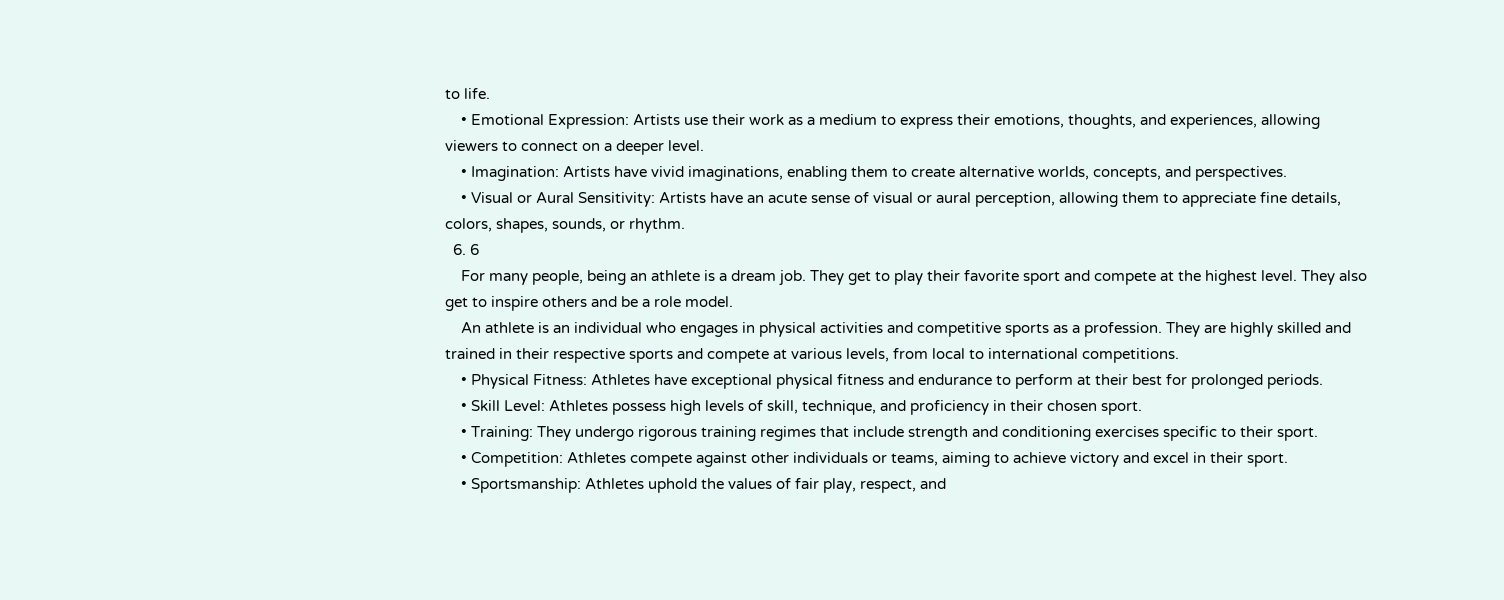to life.
    • Emotional Expression: Artists use their work as a medium to express their emotions, thoughts, and experiences, allowing viewers to connect on a deeper level.
    • Imagination: Artists have vivid imaginations, enabling them to create alternative worlds, concepts, and perspectives.
    • Visual or Aural Sensitivity: Artists have an acute sense of visual or aural perception, allowing them to appreciate fine details, colors, shapes, sounds, or rhythm.
  6. 6
    For many people, being an athlete is a dream job. They get to play their favorite sport and compete at the highest level. They also get to inspire others and be a role model.
    An athlete is an individual who engages in physical activities and competitive sports as a profession. They are highly skilled and trained in their respective sports and compete at various levels, from local to international competitions.
    • Physical Fitness: Athletes have exceptional physical fitness and endurance to perform at their best for prolonged periods.
    • Skill Level: Athletes possess high levels of skill, technique, and proficiency in their chosen sport.
    • Training: They undergo rigorous training regimes that include strength and conditioning exercises specific to their sport.
    • Competition: Athletes compete against other individuals or teams, aiming to achieve victory and excel in their sport.
    • Sportsmanship: Athletes uphold the values of fair play, respect, and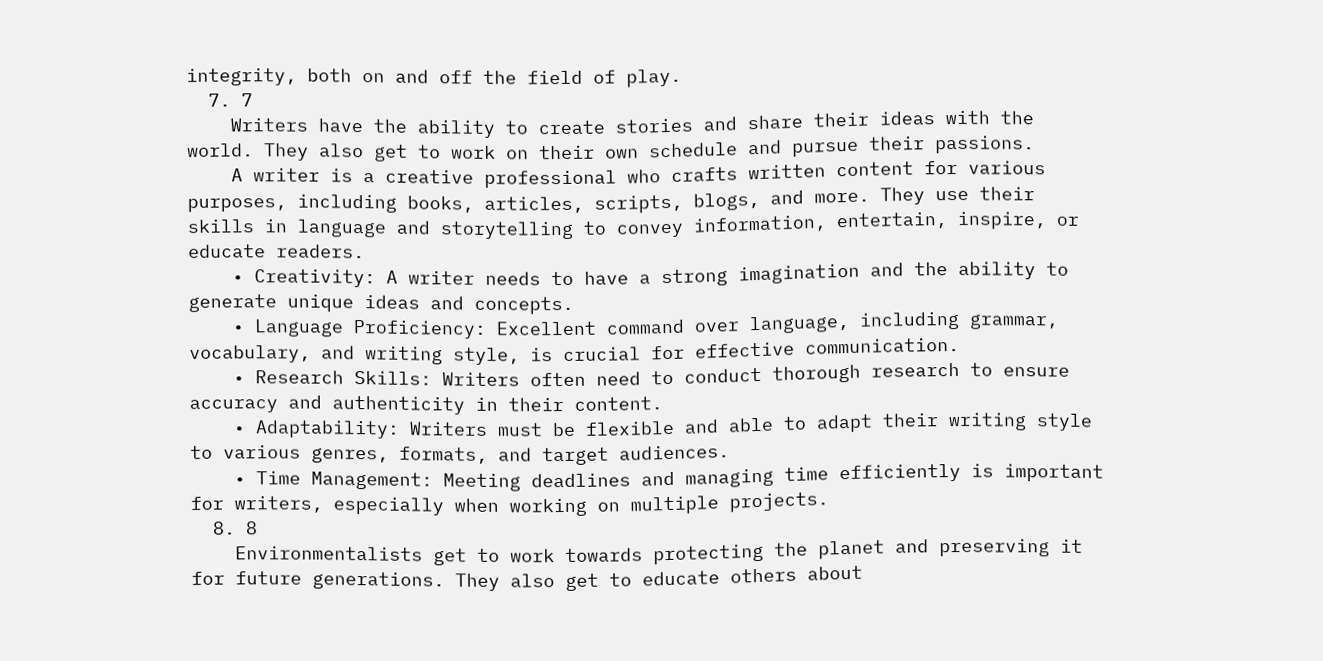integrity, both on and off the field of play.
  7. 7
    Writers have the ability to create stories and share their ideas with the world. They also get to work on their own schedule and pursue their passions.
    A writer is a creative professional who crafts written content for various purposes, including books, articles, scripts, blogs, and more. They use their skills in language and storytelling to convey information, entertain, inspire, or educate readers.
    • Creativity: A writer needs to have a strong imagination and the ability to generate unique ideas and concepts.
    • Language Proficiency: Excellent command over language, including grammar, vocabulary, and writing style, is crucial for effective communication.
    • Research Skills: Writers often need to conduct thorough research to ensure accuracy and authenticity in their content.
    • Adaptability: Writers must be flexible and able to adapt their writing style to various genres, formats, and target audiences.
    • Time Management: Meeting deadlines and managing time efficiently is important for writers, especially when working on multiple projects.
  8. 8
    Environmentalists get to work towards protecting the planet and preserving it for future generations. They also get to educate others about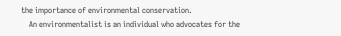the importance of environmental conservation.
    An environmentalist is an individual who advocates for the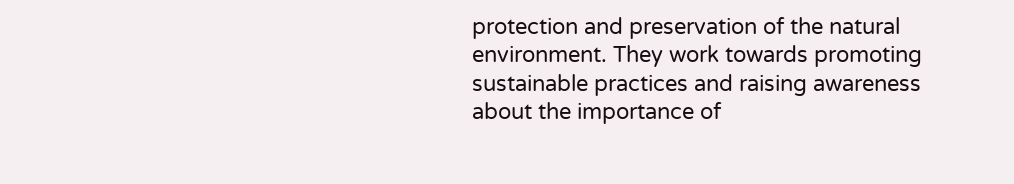protection and preservation of the natural environment. They work towards promoting sustainable practices and raising awareness about the importance of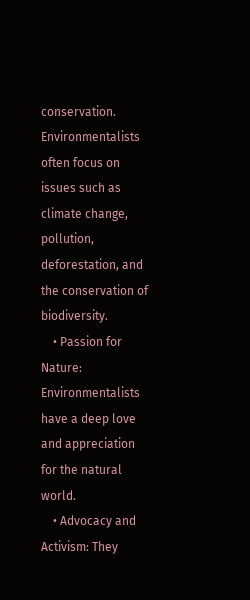conservation. Environmentalists often focus on issues such as climate change, pollution, deforestation, and the conservation of biodiversity.
    • Passion for Nature: Environmentalists have a deep love and appreciation for the natural world.
    • Advocacy and Activism: They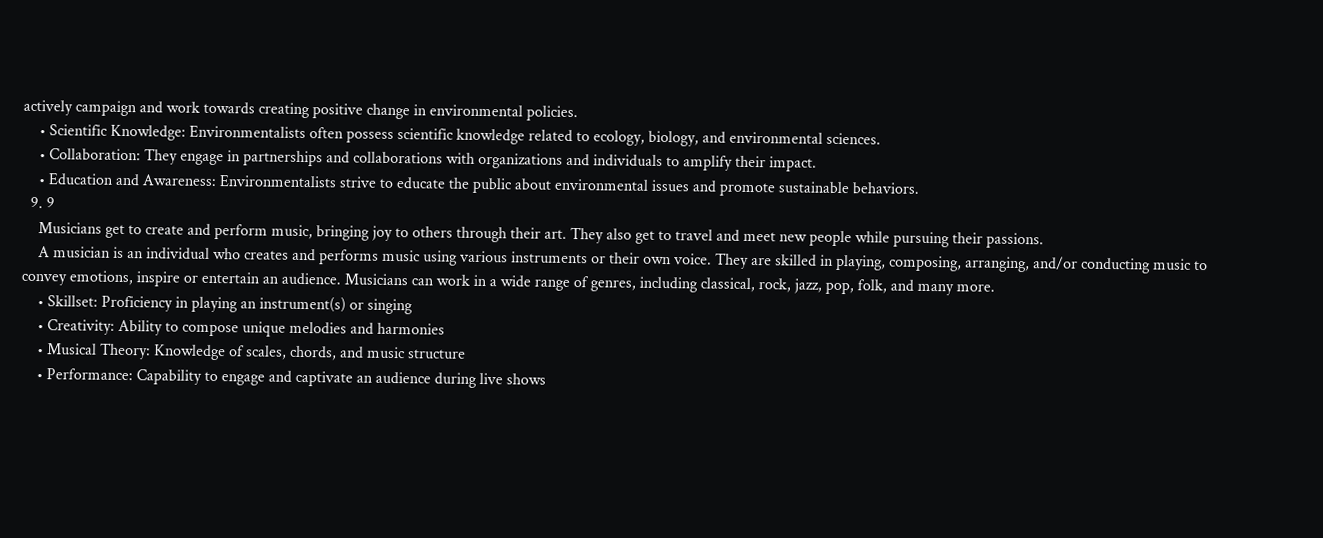actively campaign and work towards creating positive change in environmental policies.
    • Scientific Knowledge: Environmentalists often possess scientific knowledge related to ecology, biology, and environmental sciences.
    • Collaboration: They engage in partnerships and collaborations with organizations and individuals to amplify their impact.
    • Education and Awareness: Environmentalists strive to educate the public about environmental issues and promote sustainable behaviors.
  9. 9
    Musicians get to create and perform music, bringing joy to others through their art. They also get to travel and meet new people while pursuing their passions.
    A musician is an individual who creates and performs music using various instruments or their own voice. They are skilled in playing, composing, arranging, and/or conducting music to convey emotions, inspire or entertain an audience. Musicians can work in a wide range of genres, including classical, rock, jazz, pop, folk, and many more.
    • Skillset: Proficiency in playing an instrument(s) or singing
    • Creativity: Ability to compose unique melodies and harmonies
    • Musical Theory: Knowledge of scales, chords, and music structure
    • Performance: Capability to engage and captivate an audience during live shows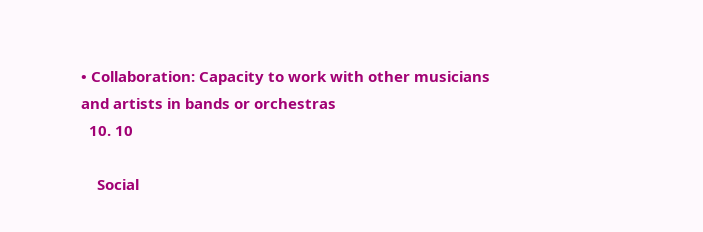• Collaboration: Capacity to work with other musicians and artists in bands or orchestras
  10. 10

    Social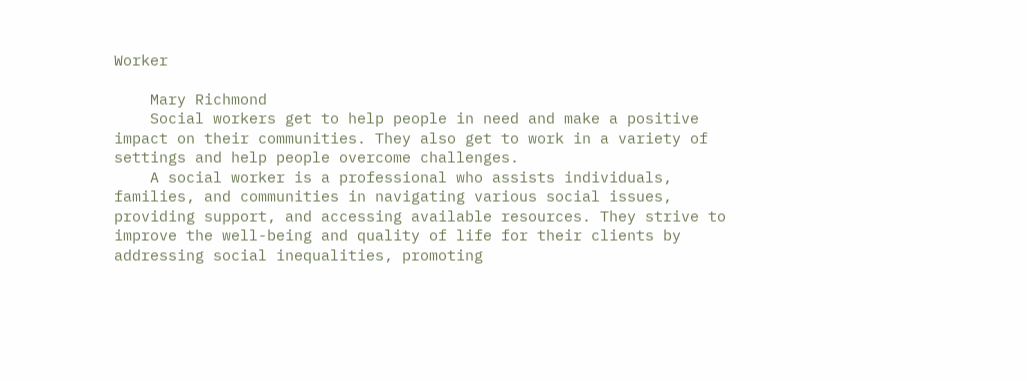Worker

    Mary Richmond
    Social workers get to help people in need and make a positive impact on their communities. They also get to work in a variety of settings and help people overcome challenges.
    A social worker is a professional who assists individuals, families, and communities in navigating various social issues, providing support, and accessing available resources. They strive to improve the well-being and quality of life for their clients by addressing social inequalities, promoting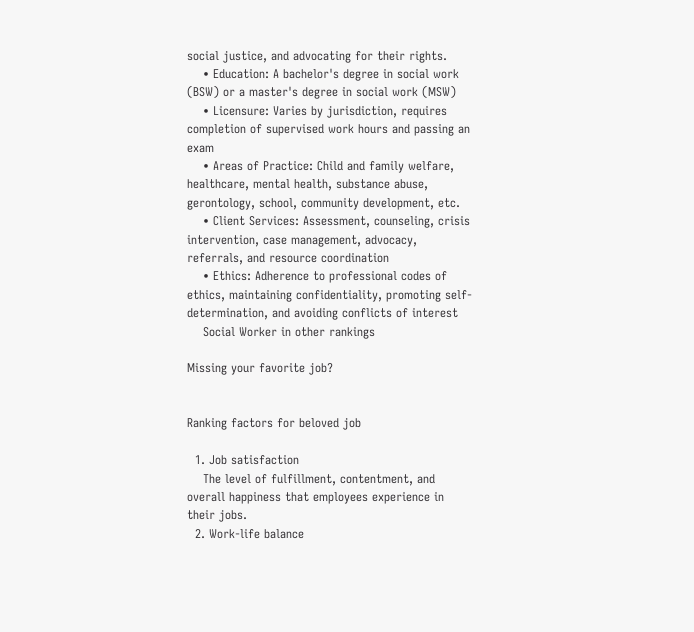social justice, and advocating for their rights.
    • Education: A bachelor's degree in social work (BSW) or a master's degree in social work (MSW)
    • Licensure: Varies by jurisdiction, requires completion of supervised work hours and passing an exam
    • Areas of Practice: Child and family welfare, healthcare, mental health, substance abuse, gerontology, school, community development, etc.
    • Client Services: Assessment, counseling, crisis intervention, case management, advocacy, referrals, and resource coordination
    • Ethics: Adherence to professional codes of ethics, maintaining confidentiality, promoting self-determination, and avoiding conflicts of interest
    Social Worker in other rankings

Missing your favorite job?


Ranking factors for beloved job

  1. Job satisfaction
    The level of fulfillment, contentment, and overall happiness that employees experience in their jobs.
  2. Work-life balance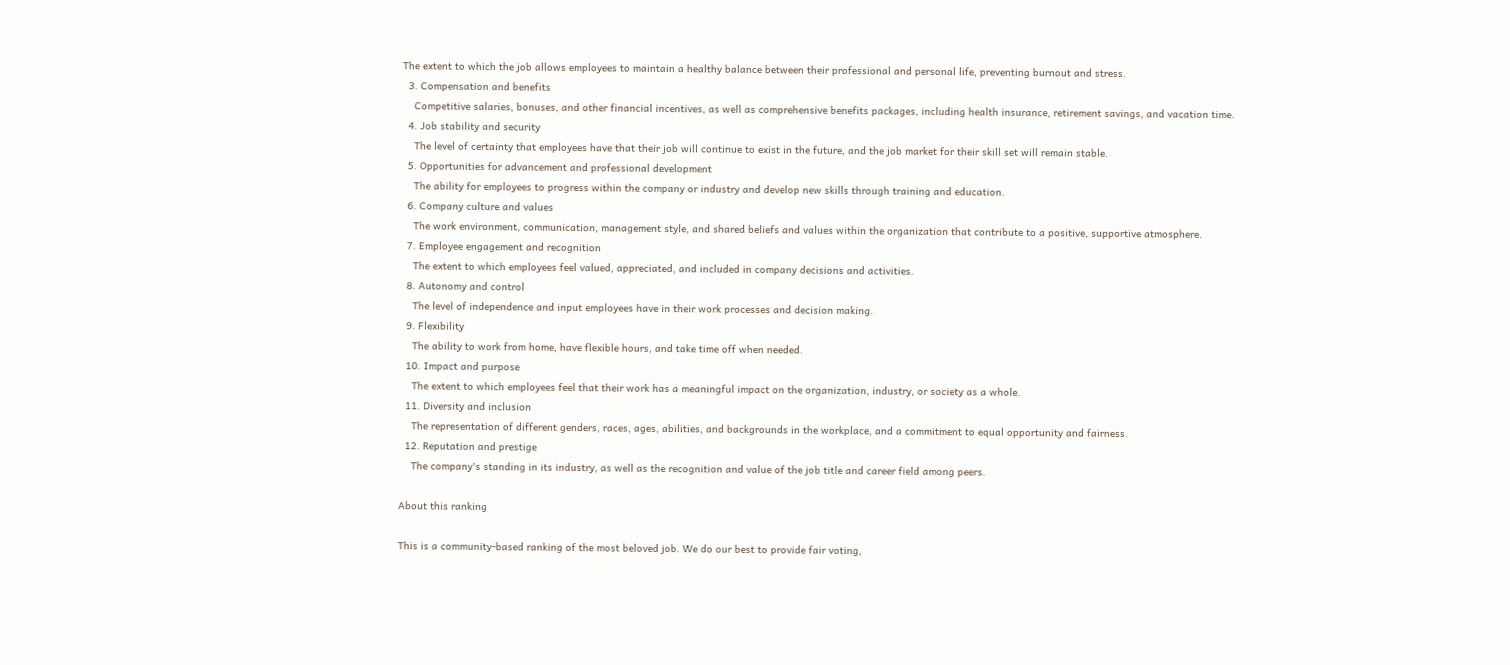The extent to which the job allows employees to maintain a healthy balance between their professional and personal life, preventing burnout and stress.
  3. Compensation and benefits
    Competitive salaries, bonuses, and other financial incentives, as well as comprehensive benefits packages, including health insurance, retirement savings, and vacation time.
  4. Job stability and security
    The level of certainty that employees have that their job will continue to exist in the future, and the job market for their skill set will remain stable.
  5. Opportunities for advancement and professional development
    The ability for employees to progress within the company or industry and develop new skills through training and education.
  6. Company culture and values
    The work environment, communication, management style, and shared beliefs and values within the organization that contribute to a positive, supportive atmosphere.
  7. Employee engagement and recognition
    The extent to which employees feel valued, appreciated, and included in company decisions and activities.
  8. Autonomy and control
    The level of independence and input employees have in their work processes and decision making.
  9. Flexibility
    The ability to work from home, have flexible hours, and take time off when needed.
  10. Impact and purpose
    The extent to which employees feel that their work has a meaningful impact on the organization, industry, or society as a whole.
  11. Diversity and inclusion
    The representation of different genders, races, ages, abilities, and backgrounds in the workplace, and a commitment to equal opportunity and fairness.
  12. Reputation and prestige
    The company's standing in its industry, as well as the recognition and value of the job title and career field among peers.

About this ranking

This is a community-based ranking of the most beloved job. We do our best to provide fair voting,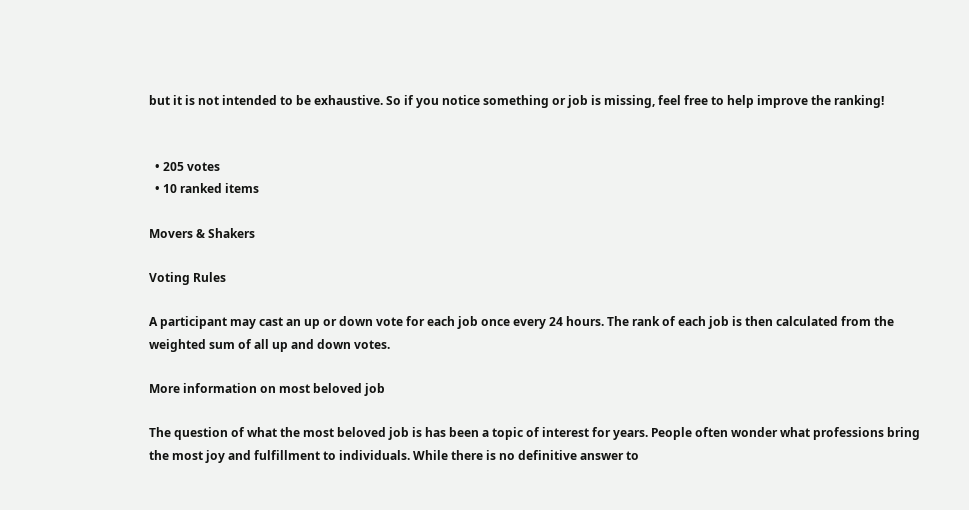but it is not intended to be exhaustive. So if you notice something or job is missing, feel free to help improve the ranking!


  • 205 votes
  • 10 ranked items

Movers & Shakers

Voting Rules

A participant may cast an up or down vote for each job once every 24 hours. The rank of each job is then calculated from the weighted sum of all up and down votes.

More information on most beloved job

The question of what the most beloved job is has been a topic of interest for years. People often wonder what professions bring the most joy and fulfillment to individuals. While there is no definitive answer to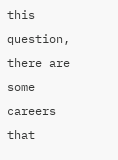this question, there are some careers that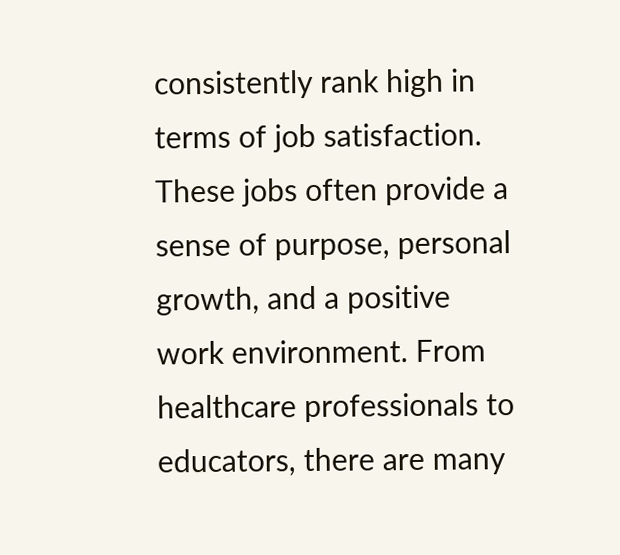consistently rank high in terms of job satisfaction. These jobs often provide a sense of purpose, personal growth, and a positive work environment. From healthcare professionals to educators, there are many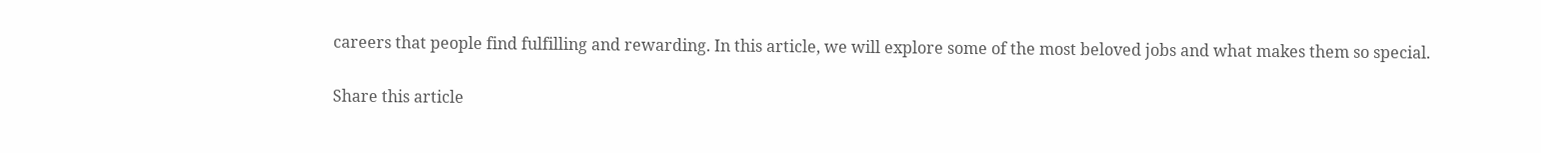careers that people find fulfilling and rewarding. In this article, we will explore some of the most beloved jobs and what makes them so special.

Share this article